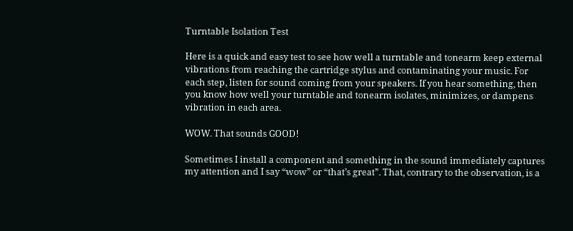Turntable Isolation Test

Here is a quick and easy test to see how well a turntable and tonearm keep external vibrations from reaching the cartridge stylus and contaminating your music. For each step, listen for sound coming from your speakers. If you hear something, then you know how well your turntable and tonearm isolates, minimizes, or dampens vibration in each area.

WOW. That sounds GOOD!

Sometimes I install a component and something in the sound immediately captures my attention and I say “wow” or “that’s great”. That, contrary to the observation, is a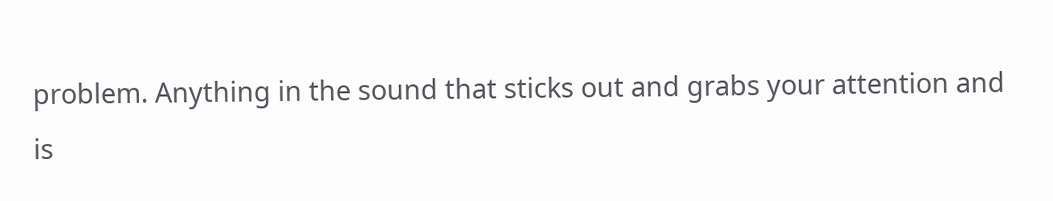problem. Anything in the sound that sticks out and grabs your attention and is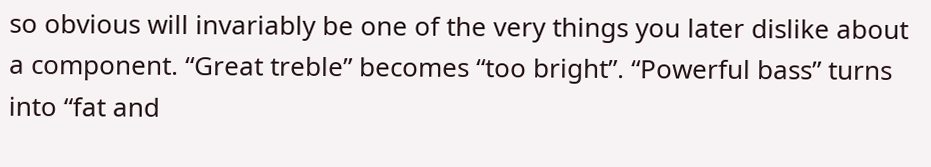so obvious will invariably be one of the very things you later dislike about a component. “Great treble” becomes “too bright”. “Powerful bass” turns into “fat and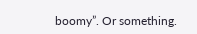boomy”. Or something.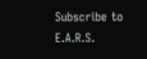Subscribe to E.A.R.S.